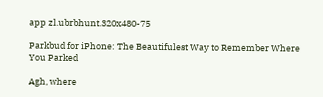app zl.ubrbhunt.320x480-75

Parkbud for iPhone: The Beautifulest Way to Remember Where You Parked

Agh, where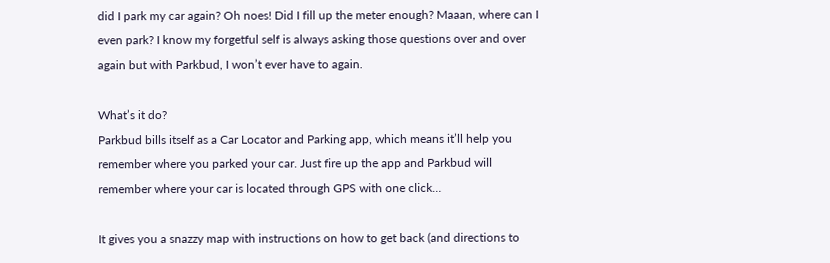did I park my car again? Oh noes! Did I fill up the meter enough? Maaan, where can I even park? I know my forgetful self is always asking those questions over and over again but with Parkbud, I won’t ever have to again.

What’s it do?
Parkbud bills itself as a Car Locator and Parking app, which means it’ll help you remember where you parked your car. Just fire up the app and Parkbud will remember where your car is located through GPS with one click…

It gives you a snazzy map with instructions on how to get back (and directions to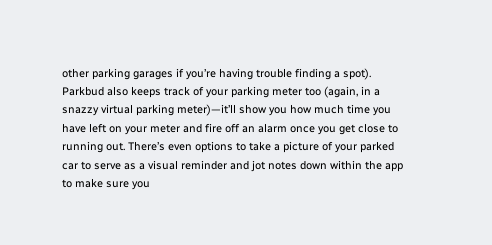other parking garages if you’re having trouble finding a spot). Parkbud also keeps track of your parking meter too (again, in a snazzy virtual parking meter)—it’ll show you how much time you have left on your meter and fire off an alarm once you get close to running out. There’s even options to take a picture of your parked car to serve as a visual reminder and jot notes down within the app to make sure you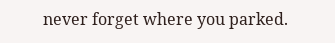never forget where you parked.